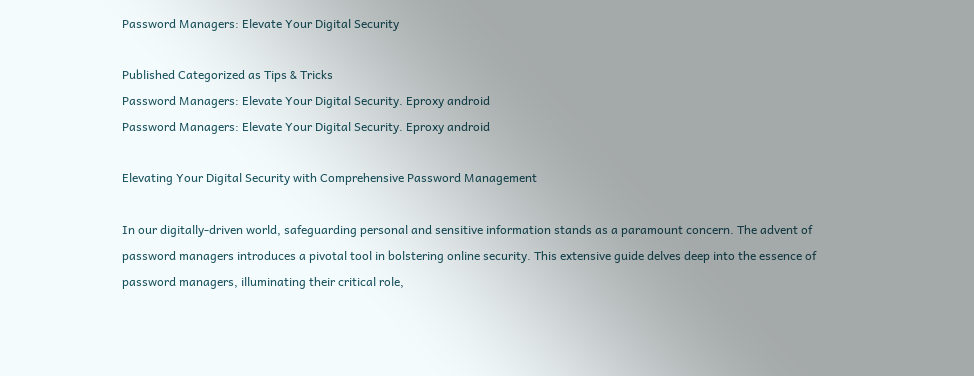Password Managers: Elevate Your Digital Security

Published Categorized as Tips & Tricks
Password Managers: Elevate Your Digital Security. Eproxy android
Password Managers: Elevate Your Digital Security. Eproxy android

Elevating Your Digital Security with Comprehensive Password Management

In our digitally-driven world, safeguarding personal and sensitive information stands as a paramount concern. The advent of password managers introduces a pivotal tool in bolstering online security. This extensive guide delves deep into the essence of password managers, illuminating their critical role,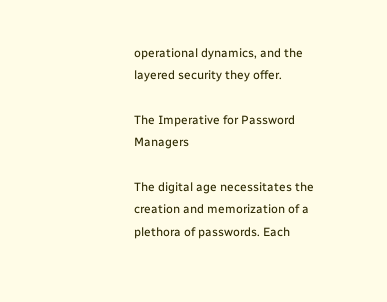operational dynamics, and the layered security they offer.

The Imperative for Password Managers

The digital age necessitates the creation and memorization of a plethora of passwords. Each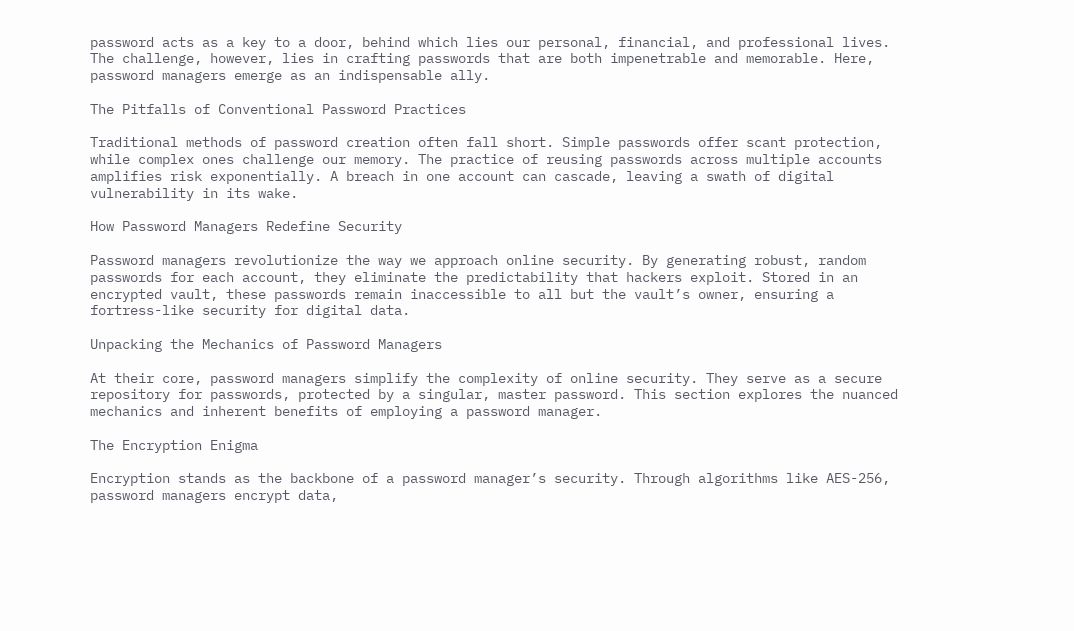password acts as a key to a door, behind which lies our personal, financial, and professional lives. The challenge, however, lies in crafting passwords that are both impenetrable and memorable. Here, password managers emerge as an indispensable ally.

The Pitfalls of Conventional Password Practices

Traditional methods of password creation often fall short. Simple passwords offer scant protection, while complex ones challenge our memory. The practice of reusing passwords across multiple accounts amplifies risk exponentially. A breach in one account can cascade, leaving a swath of digital vulnerability in its wake.

How Password Managers Redefine Security

Password managers revolutionize the way we approach online security. By generating robust, random passwords for each account, they eliminate the predictability that hackers exploit. Stored in an encrypted vault, these passwords remain inaccessible to all but the vault’s owner, ensuring a fortress-like security for digital data.

Unpacking the Mechanics of Password Managers

At their core, password managers simplify the complexity of online security. They serve as a secure repository for passwords, protected by a singular, master password. This section explores the nuanced mechanics and inherent benefits of employing a password manager.

The Encryption Enigma

Encryption stands as the backbone of a password manager’s security. Through algorithms like AES-256, password managers encrypt data,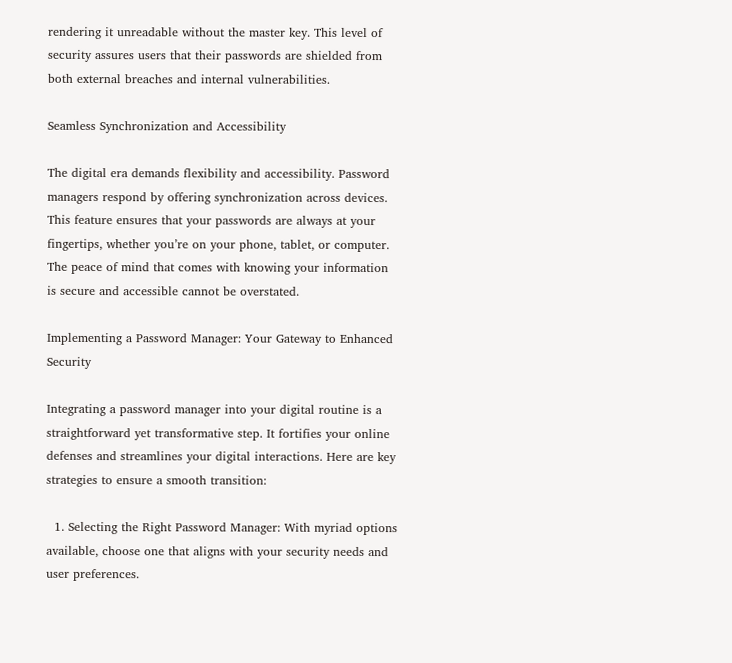rendering it unreadable without the master key. This level of security assures users that their passwords are shielded from both external breaches and internal vulnerabilities.

Seamless Synchronization and Accessibility

The digital era demands flexibility and accessibility. Password managers respond by offering synchronization across devices. This feature ensures that your passwords are always at your fingertips, whether you’re on your phone, tablet, or computer. The peace of mind that comes with knowing your information is secure and accessible cannot be overstated.

Implementing a Password Manager: Your Gateway to Enhanced Security

Integrating a password manager into your digital routine is a straightforward yet transformative step. It fortifies your online defenses and streamlines your digital interactions. Here are key strategies to ensure a smooth transition:

  1. Selecting the Right Password Manager: With myriad options available, choose one that aligns with your security needs and user preferences.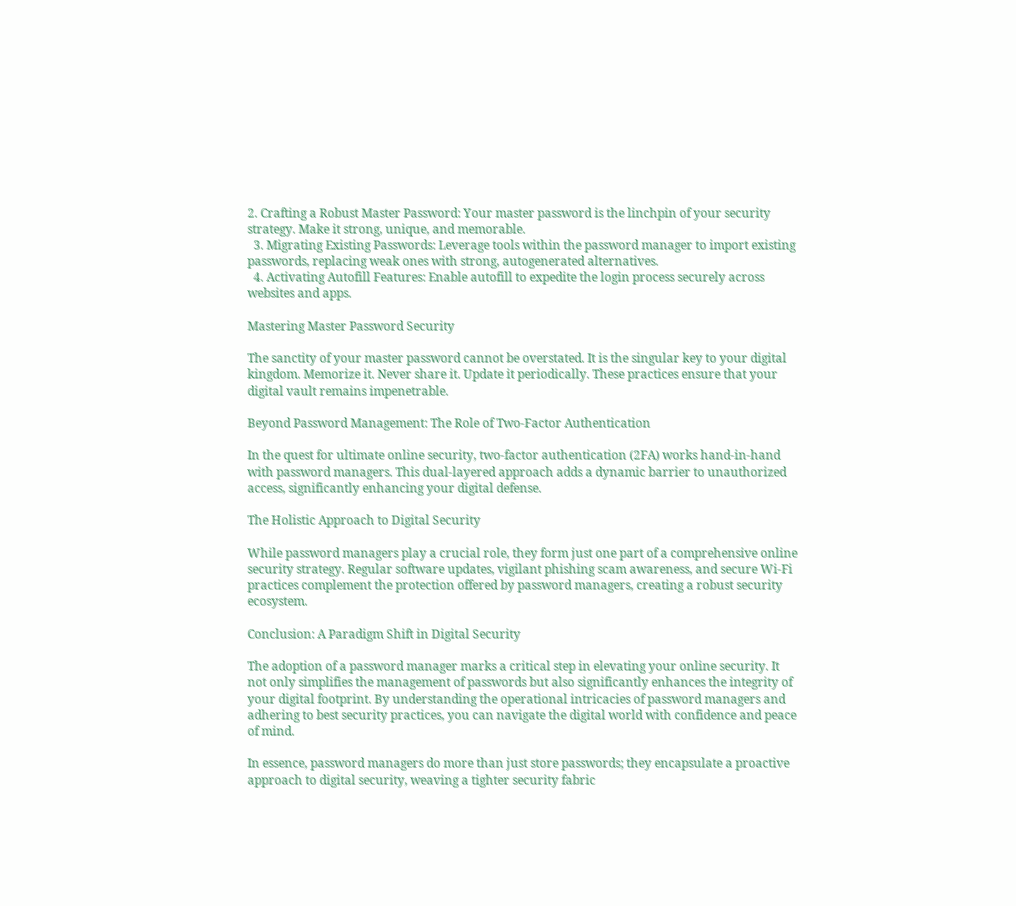2. Crafting a Robust Master Password: Your master password is the linchpin of your security strategy. Make it strong, unique, and memorable.
  3. Migrating Existing Passwords: Leverage tools within the password manager to import existing passwords, replacing weak ones with strong, autogenerated alternatives.
  4. Activating Autofill Features: Enable autofill to expedite the login process securely across websites and apps.

Mastering Master Password Security

The sanctity of your master password cannot be overstated. It is the singular key to your digital kingdom. Memorize it. Never share it. Update it periodically. These practices ensure that your digital vault remains impenetrable.

Beyond Password Management: The Role of Two-Factor Authentication

In the quest for ultimate online security, two-factor authentication (2FA) works hand-in-hand with password managers. This dual-layered approach adds a dynamic barrier to unauthorized access, significantly enhancing your digital defense.

The Holistic Approach to Digital Security

While password managers play a crucial role, they form just one part of a comprehensive online security strategy. Regular software updates, vigilant phishing scam awareness, and secure Wi-Fi practices complement the protection offered by password managers, creating a robust security ecosystem.

Conclusion: A Paradigm Shift in Digital Security

The adoption of a password manager marks a critical step in elevating your online security. It not only simplifies the management of passwords but also significantly enhances the integrity of your digital footprint. By understanding the operational intricacies of password managers and adhering to best security practices, you can navigate the digital world with confidence and peace of mind.

In essence, password managers do more than just store passwords; they encapsulate a proactive approach to digital security, weaving a tighter security fabric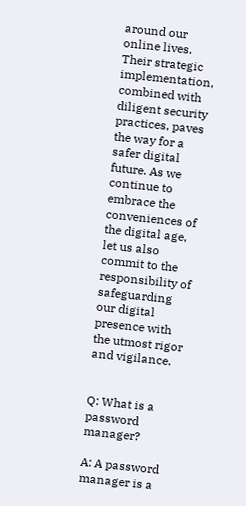around our online lives. Their strategic implementation, combined with diligent security practices, paves the way for a safer digital future. As we continue to embrace the conveniences of the digital age, let us also commit to the responsibility of safeguarding our digital presence with the utmost rigor and vigilance.


Q: What is a password manager?

A: A password manager is a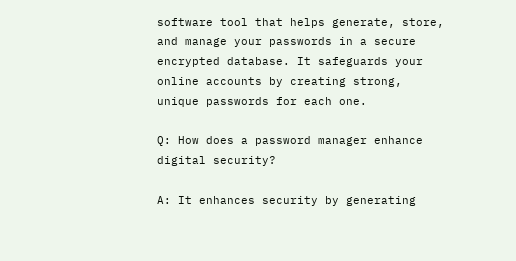software tool that helps generate, store, and manage your passwords in a secure encrypted database. It safeguards your online accounts by creating strong, unique passwords for each one.

Q: How does a password manager enhance digital security?

A: It enhances security by generating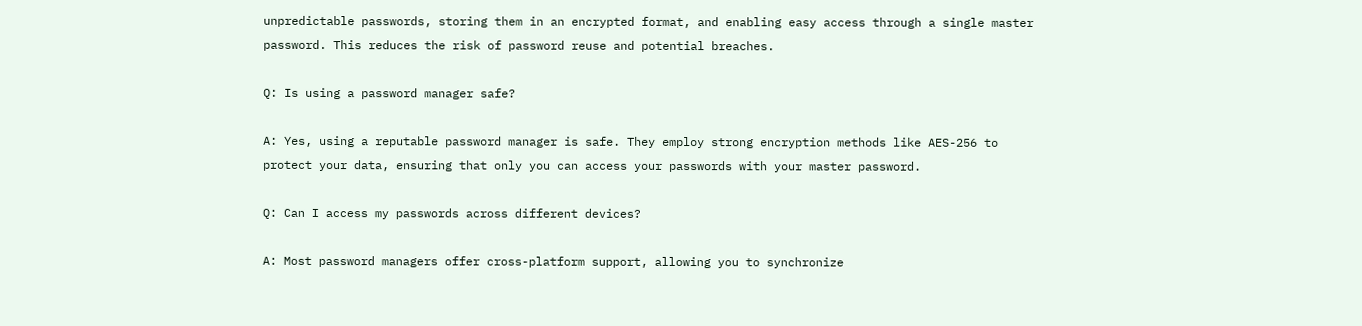unpredictable passwords, storing them in an encrypted format, and enabling easy access through a single master password. This reduces the risk of password reuse and potential breaches.

Q: Is using a password manager safe?

A: Yes, using a reputable password manager is safe. They employ strong encryption methods like AES-256 to protect your data, ensuring that only you can access your passwords with your master password.

Q: Can I access my passwords across different devices?

A: Most password managers offer cross-platform support, allowing you to synchronize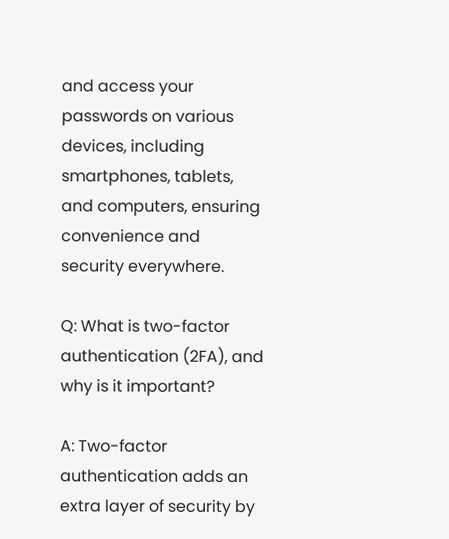and access your passwords on various devices, including smartphones, tablets, and computers, ensuring convenience and security everywhere.

Q: What is two-factor authentication (2FA), and why is it important?

A: Two-factor authentication adds an extra layer of security by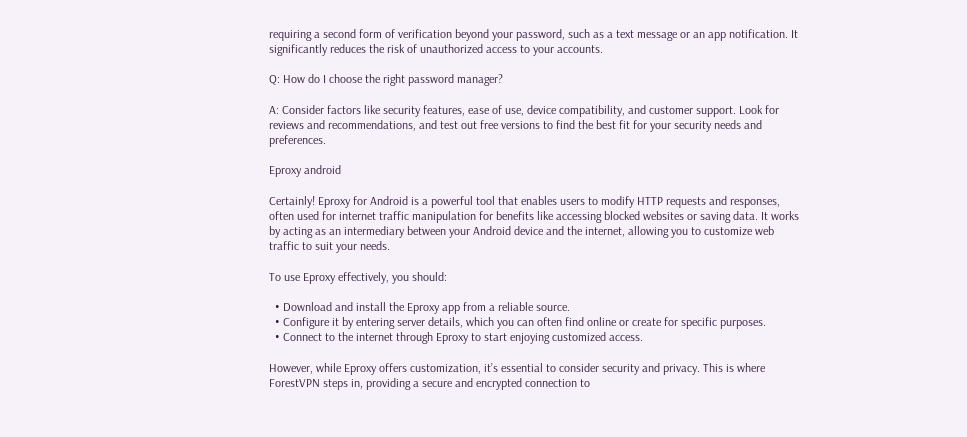requiring a second form of verification beyond your password, such as a text message or an app notification. It significantly reduces the risk of unauthorized access to your accounts.

Q: How do I choose the right password manager?

A: Consider factors like security features, ease of use, device compatibility, and customer support. Look for reviews and recommendations, and test out free versions to find the best fit for your security needs and preferences.

Eproxy android

Certainly! Eproxy for Android is a powerful tool that enables users to modify HTTP requests and responses, often used for internet traffic manipulation for benefits like accessing blocked websites or saving data. It works by acting as an intermediary between your Android device and the internet, allowing you to customize web traffic to suit your needs.

To use Eproxy effectively, you should:

  • Download and install the Eproxy app from a reliable source.
  • Configure it by entering server details, which you can often find online or create for specific purposes.
  • Connect to the internet through Eproxy to start enjoying customized access.

However, while Eproxy offers customization, it’s essential to consider security and privacy. This is where ForestVPN steps in, providing a secure and encrypted connection to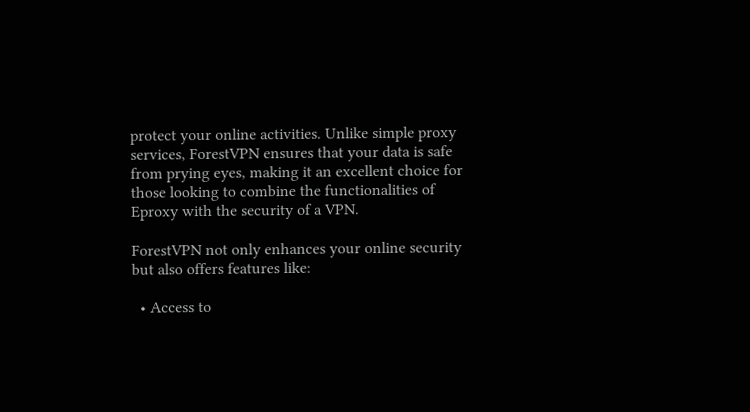protect your online activities. Unlike simple proxy services, ForestVPN ensures that your data is safe from prying eyes, making it an excellent choice for those looking to combine the functionalities of Eproxy with the security of a VPN.

ForestVPN not only enhances your online security but also offers features like:

  • Access to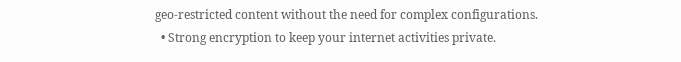geo-restricted content without the need for complex configurations.
  • Strong encryption to keep your internet activities private.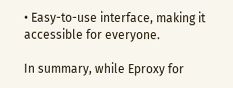• Easy-to-use interface, making it accessible for everyone.

In summary, while Eproxy for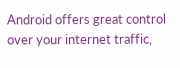Android offers great control over your internet traffic,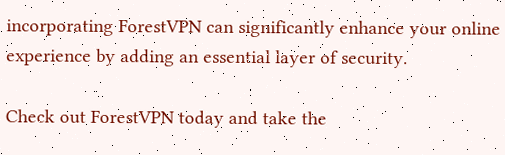incorporating ForestVPN can significantly enhance your online experience by adding an essential layer of security.

Check out ForestVPN today and take the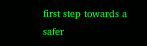first step towards a safer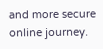and more secure online journey.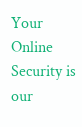Your Online Security is our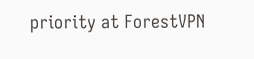priority at ForestVPN